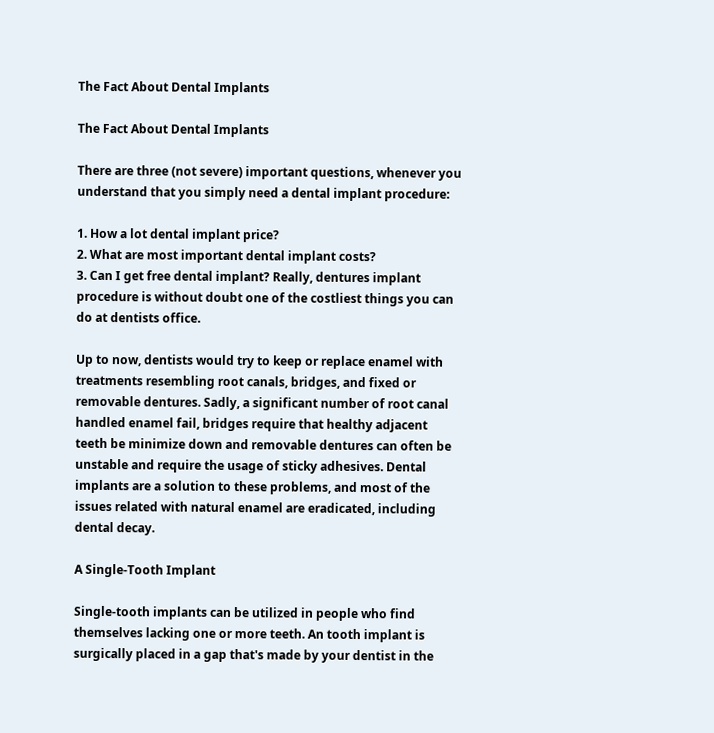The Fact About Dental Implants

The Fact About Dental Implants

There are three (not severe) important questions, whenever you understand that you simply need a dental implant procedure:

1. How a lot dental implant price?
2. What are most important dental implant costs?
3. Can I get free dental implant? Really, dentures implant procedure is without doubt one of the costliest things you can do at dentists office.

Up to now, dentists would try to keep or replace enamel with treatments resembling root canals, bridges, and fixed or removable dentures. Sadly, a significant number of root canal handled enamel fail, bridges require that healthy adjacent teeth be minimize down and removable dentures can often be unstable and require the usage of sticky adhesives. Dental implants are a solution to these problems, and most of the issues related with natural enamel are eradicated, including dental decay.

A Single-Tooth Implant

Single-tooth implants can be utilized in people who find themselves lacking one or more teeth. An tooth implant is surgically placed in a gap that's made by your dentist in the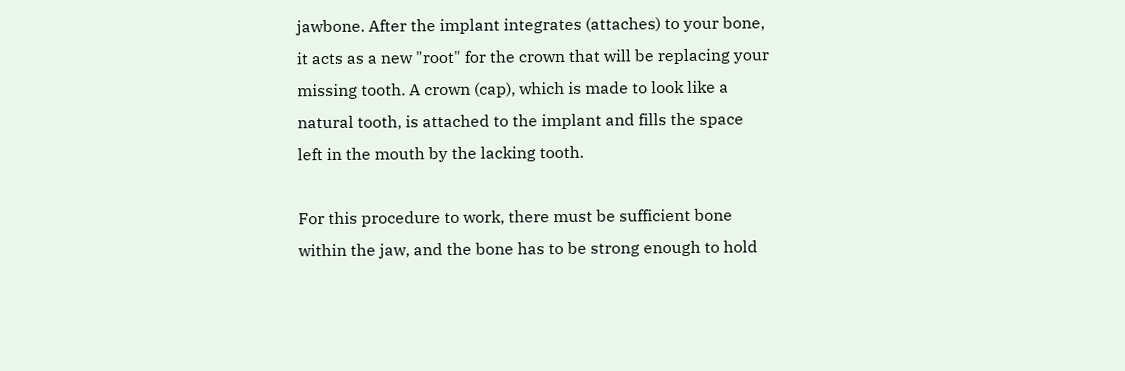jawbone. After the implant integrates (attaches) to your bone, it acts as a new "root" for the crown that will be replacing your missing tooth. A crown (cap), which is made to look like a natural tooth, is attached to the implant and fills the space left in the mouth by the lacking tooth.

For this procedure to work, there must be sufficient bone within the jaw, and the bone has to be strong enough to hold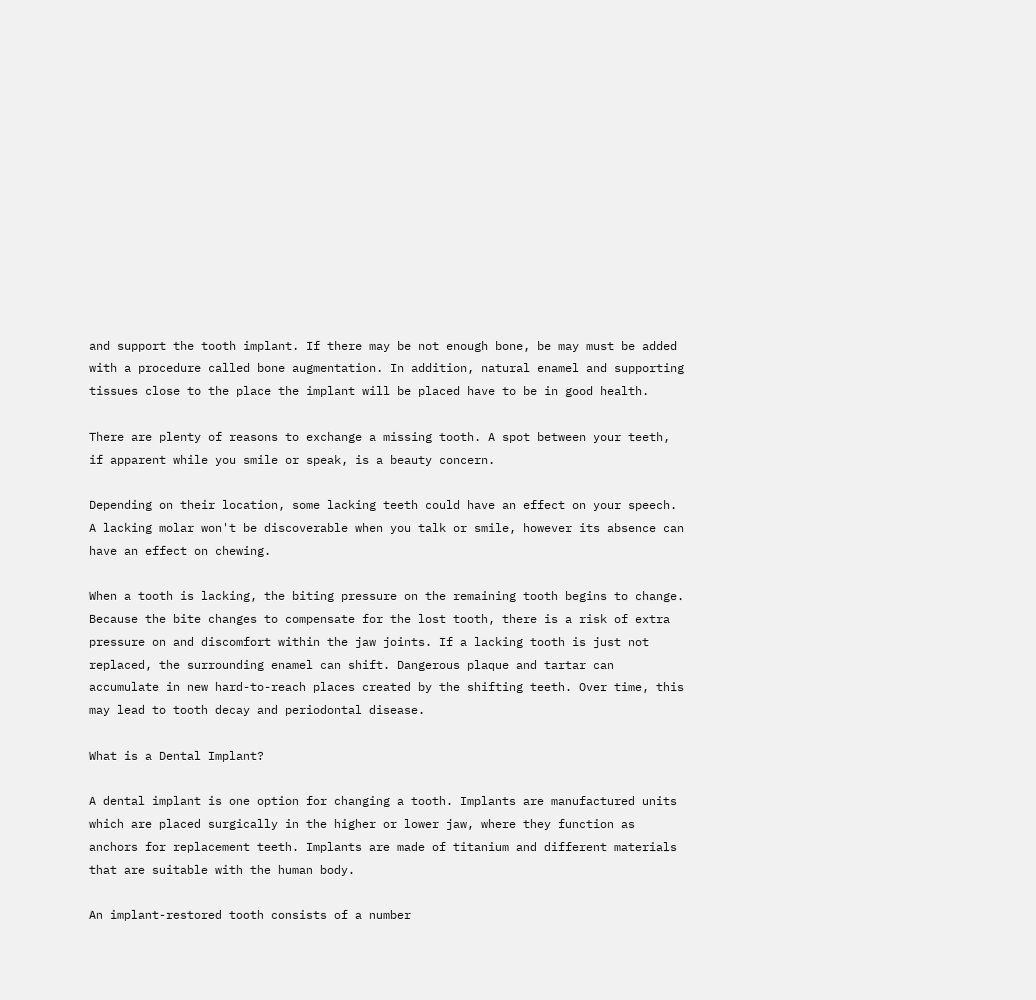and support the tooth implant. If there may be not enough bone, be may must be added with a procedure called bone augmentation. In addition, natural enamel and supporting tissues close to the place the implant will be placed have to be in good health.

There are plenty of reasons to exchange a missing tooth. A spot between your teeth, if apparent while you smile or speak, is a beauty concern.

Depending on their location, some lacking teeth could have an effect on your speech. A lacking molar won't be discoverable when you talk or smile, however its absence can have an effect on chewing.

When a tooth is lacking, the biting pressure on the remaining tooth begins to change. Because the bite changes to compensate for the lost tooth, there is a risk of extra pressure on and discomfort within the jaw joints. If a lacking tooth is just not replaced, the surrounding enamel can shift. Dangerous plaque and tartar can accumulate in new hard-to-reach places created by the shifting teeth. Over time, this may lead to tooth decay and periodontal disease.

What is a Dental Implant?

A dental implant is one option for changing a tooth. Implants are manufactured units which are placed surgically in the higher or lower jaw, where they function as anchors for replacement teeth. Implants are made of titanium and different materials that are suitable with the human body.

An implant-restored tooth consists of a number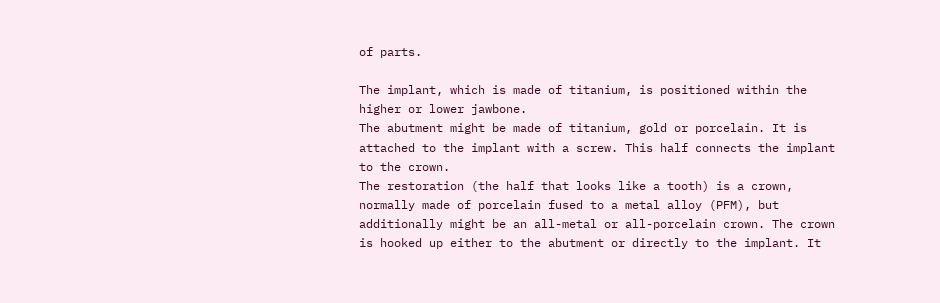of parts.

The implant, which is made of titanium, is positioned within the higher or lower jawbone.
The abutment might be made of titanium, gold or porcelain. It is attached to the implant with a screw. This half connects the implant to the crown.
The restoration (the half that looks like a tooth) is a crown, normally made of porcelain fused to a metal alloy (PFM), but additionally might be an all-metal or all-porcelain crown. The crown is hooked up either to the abutment or directly to the implant. It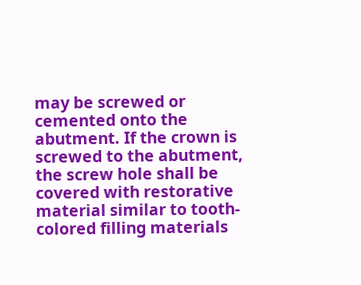may be screwed or cemented onto the abutment. If the crown is screwed to the abutment, the screw hole shall be covered with restorative material similar to tooth-colored filling materials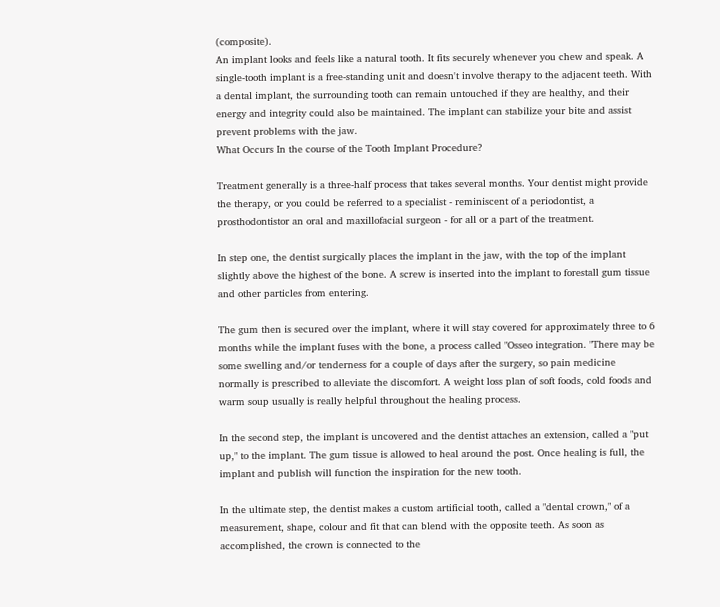(composite).
An implant looks and feels like a natural tooth. It fits securely whenever you chew and speak. A single-tooth implant is a free-standing unit and doesn't involve therapy to the adjacent teeth. With a dental implant, the surrounding tooth can remain untouched if they are healthy, and their energy and integrity could also be maintained. The implant can stabilize your bite and assist prevent problems with the jaw.
What Occurs In the course of the Tooth Implant Procedure?

Treatment generally is a three-half process that takes several months. Your dentist might provide the therapy, or you could be referred to a specialist - reminiscent of a periodontist, a prosthodontistor an oral and maxillofacial surgeon - for all or a part of the treatment.

In step one, the dentist surgically places the implant in the jaw, with the top of the implant slightly above the highest of the bone. A screw is inserted into the implant to forestall gum tissue and other particles from entering.

The gum then is secured over the implant, where it will stay covered for approximately three to 6 months while the implant fuses with the bone, a process called "Osseo integration. "There may be some swelling and/or tenderness for a couple of days after the surgery, so pain medicine normally is prescribed to alleviate the discomfort. A weight loss plan of soft foods, cold foods and warm soup usually is really helpful throughout the healing process.

In the second step, the implant is uncovered and the dentist attaches an extension, called a "put up," to the implant. The gum tissue is allowed to heal around the post. Once healing is full, the implant and publish will function the inspiration for the new tooth.

In the ultimate step, the dentist makes a custom artificial tooth, called a "dental crown," of a measurement, shape, colour and fit that can blend with the opposite teeth. As soon as accomplished, the crown is connected to the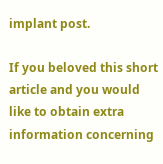implant post.

If you beloved this short article and you would like to obtain extra information concerning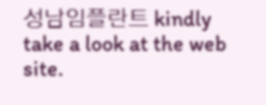성남임플란트 kindly take a look at the web site.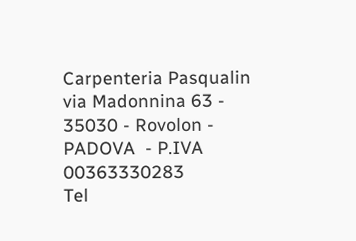Carpenteria Pasqualin
via Madonnina 63 - 35030 - Rovolon - PADOVA  - P.IVA 00363330283
Tel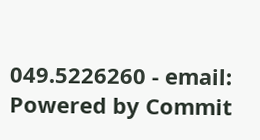049.5226260 - email:
Powered by Commit